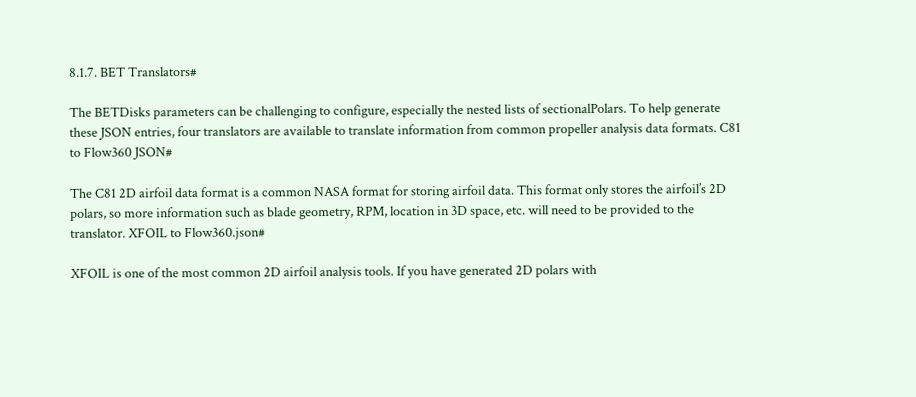8.1.7. BET Translators#

The BETDisks parameters can be challenging to configure, especially the nested lists of sectionalPolars. To help generate these JSON entries, four translators are available to translate information from common propeller analysis data formats. C81 to Flow360 JSON#

The C81 2D airfoil data format is a common NASA format for storing airfoil data. This format only stores the airfoil’s 2D polars, so more information such as blade geometry, RPM, location in 3D space, etc. will need to be provided to the translator. XFOIL to Flow360.json#

XFOIL is one of the most common 2D airfoil analysis tools. If you have generated 2D polars with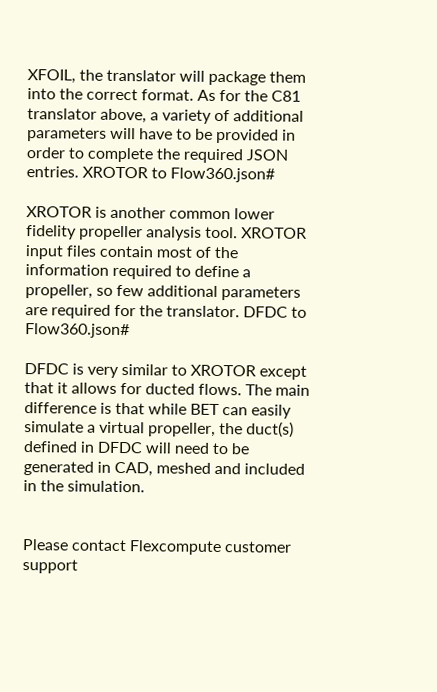XFOIL, the translator will package them into the correct format. As for the C81 translator above, a variety of additional parameters will have to be provided in order to complete the required JSON entries. XROTOR to Flow360.json#

XROTOR is another common lower fidelity propeller analysis tool. XROTOR input files contain most of the information required to define a propeller, so few additional parameters are required for the translator. DFDC to Flow360.json#

DFDC is very similar to XROTOR except that it allows for ducted flows. The main difference is that while BET can easily simulate a virtual propeller, the duct(s) defined in DFDC will need to be generated in CAD, meshed and included in the simulation.


Please contact Flexcompute customer support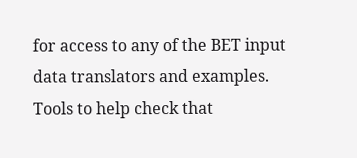for access to any of the BET input data translators and examples. Tools to help check that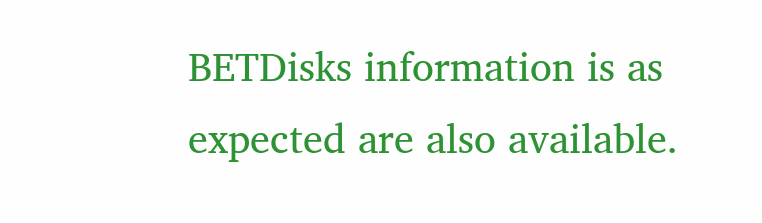BETDisks information is as expected are also available.